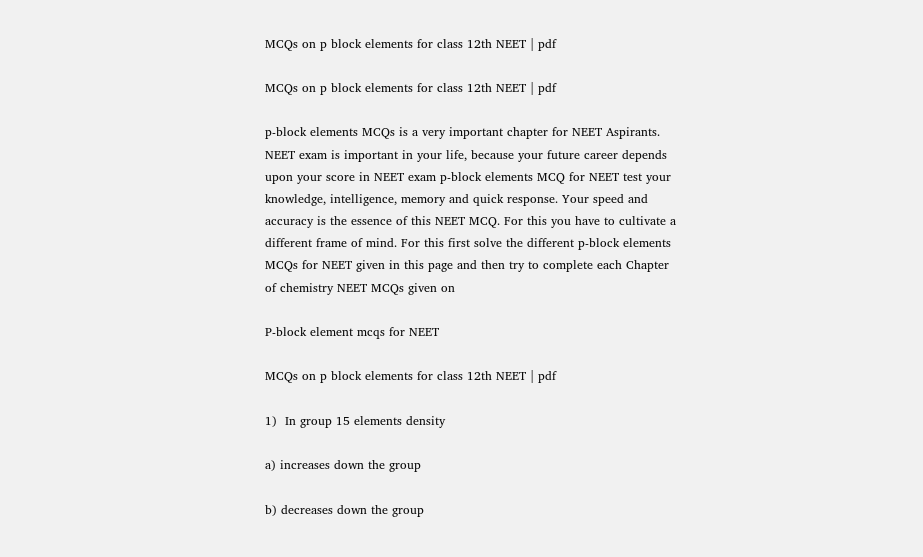MCQs on p block elements for class 12th NEET | pdf

MCQs on p block elements for class 12th NEET | pdf

p-block elements MCQs is a very important chapter for NEET Aspirants. NEET exam is important in your life, because your future career depends upon your score in NEET exam p-block elements MCQ for NEET test your knowledge, intelligence, memory and quick response. Your speed and accuracy is the essence of this NEET MCQ. For this you have to cultivate a different frame of mind. For this first solve the different p-block elements  MCQs for NEET given in this page and then try to complete each Chapter of chemistry NEET MCQs given on

P-block element mcqs for NEET

MCQs on p block elements for class 12th NEET | pdf

1)  In group 15 elements density

a) increases down the group

b) decreases down the group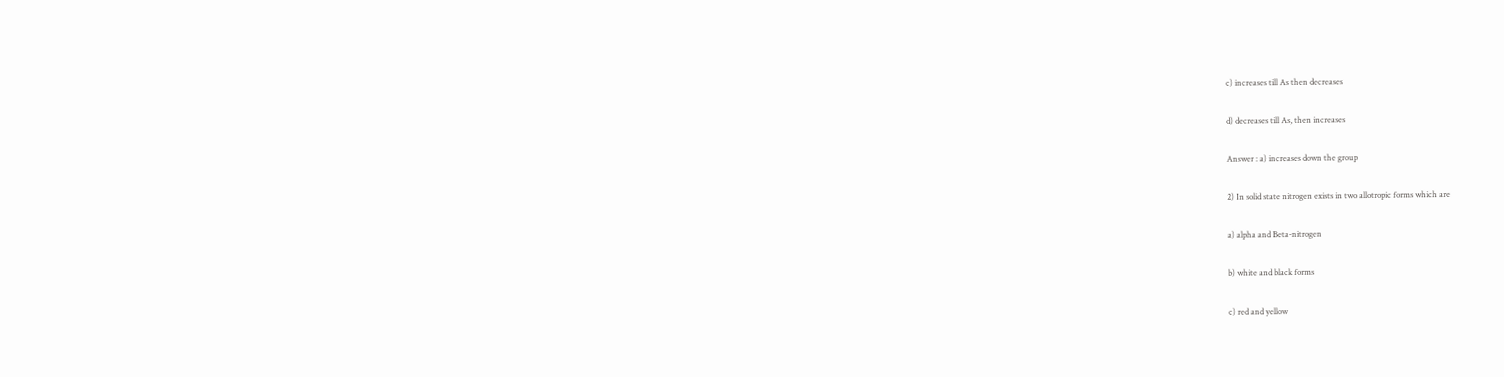c) increases till As then decreases

d) decreases till As, then increases

Answer : a) increases down the group

2) In solid state nitrogen exists in two allotropic forms which are

a) alpha and Beta-nitrogen

b) white and black forms

c) red and yellow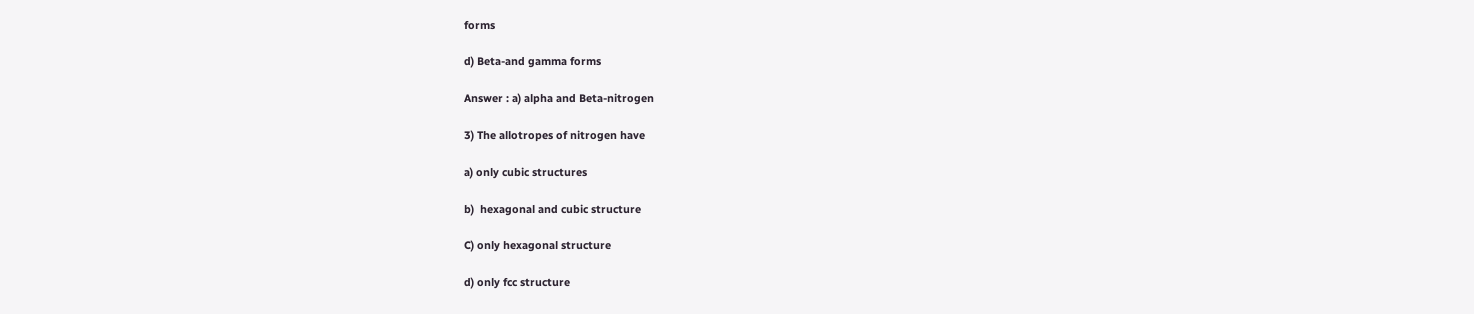forms

d) Beta-and gamma forms

Answer : a) alpha and Beta-nitrogen

3) The allotropes of nitrogen have

a) only cubic structures

b)  hexagonal and cubic structure

C) only hexagonal structure

d) only fcc structure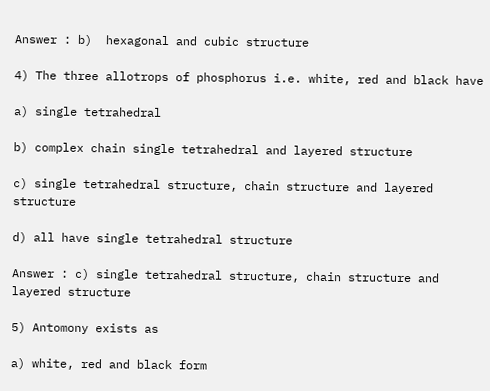Answer : b)  hexagonal and cubic structure

4) The three allotrops of phosphorus i.e. white, red and black have

a) single tetrahedral

b) complex chain single tetrahedral and layered structure

c) single tetrahedral structure, chain structure and layered structure

d) all have single tetrahedral structure

Answer : c) single tetrahedral structure, chain structure and layered structure

5) Antomony exists as

a) white, red and black form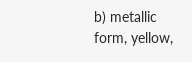b) metallic form, yellow,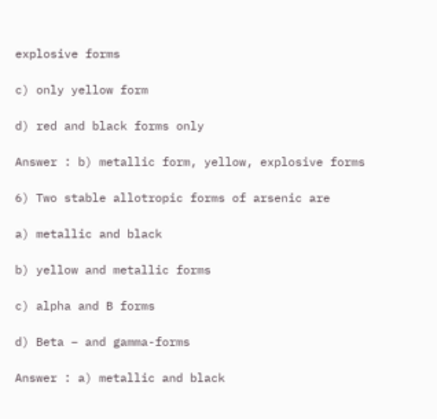explosive forms

c) only yellow form

d) red and black forms only

Answer : b) metallic form, yellow, explosive forms

6) Two stable allotropic forms of arsenic are

a) metallic and black

b) yellow and metallic forms

c) alpha and B forms

d) Beta – and gamma-forms

Answer : a) metallic and black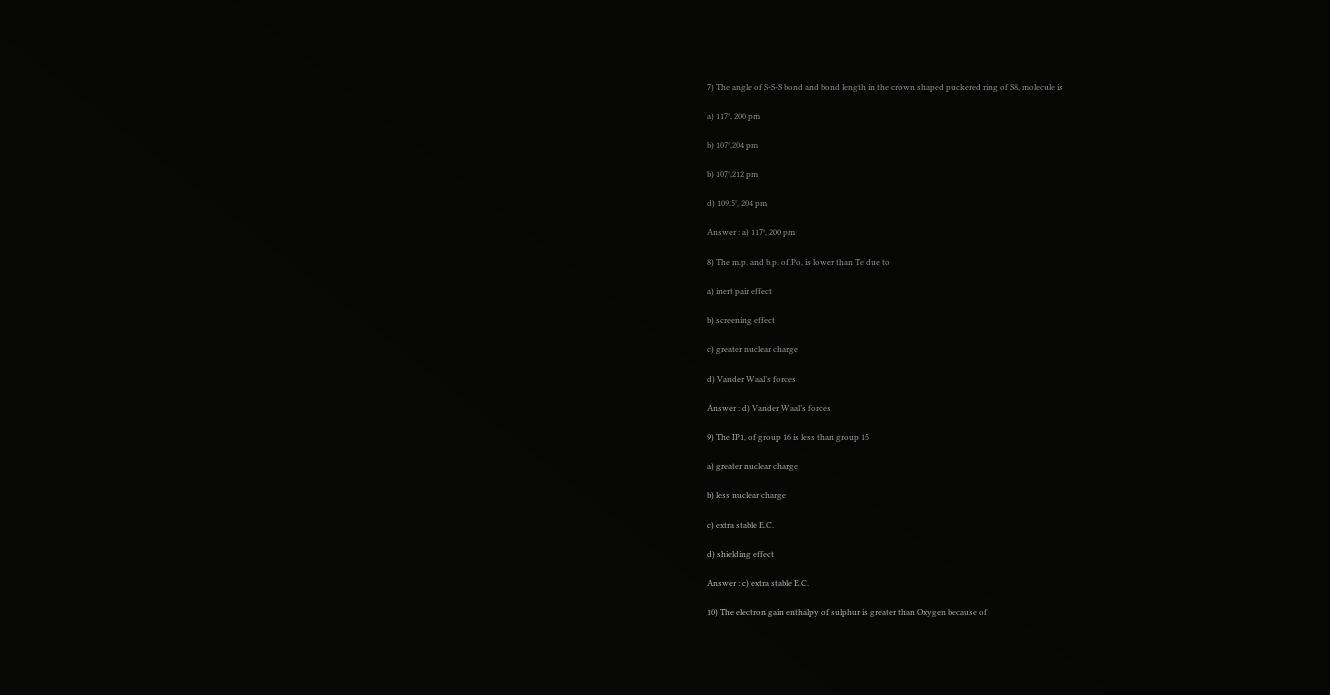7) The angle of S-S-S bond and bond length in the crown shaped puckered ring of S8, molecule is

a) 117°, 200 pm

b) 107°,204 pm

b) 107°,212 pm

d) 109.5°, 204 pm

Answer : a) 117°, 200 pm

8) The m.p. and b.p. of Po, is lower than Te due to

a) inert pair effect

b) screening effect

c) greater nuclear charge

d) Vander Waal’s forces

Answer : d) Vander Waal’s forces

9) The IP1, of group 16 is less than group 15

a) greater nuclear charge

b) less nuclear charge

c) extra stable E.C.

d) shielding effect

Answer : c) extra stable E.C.

10) The electron gain enthalpy of sulphur is greater than Oxygen because of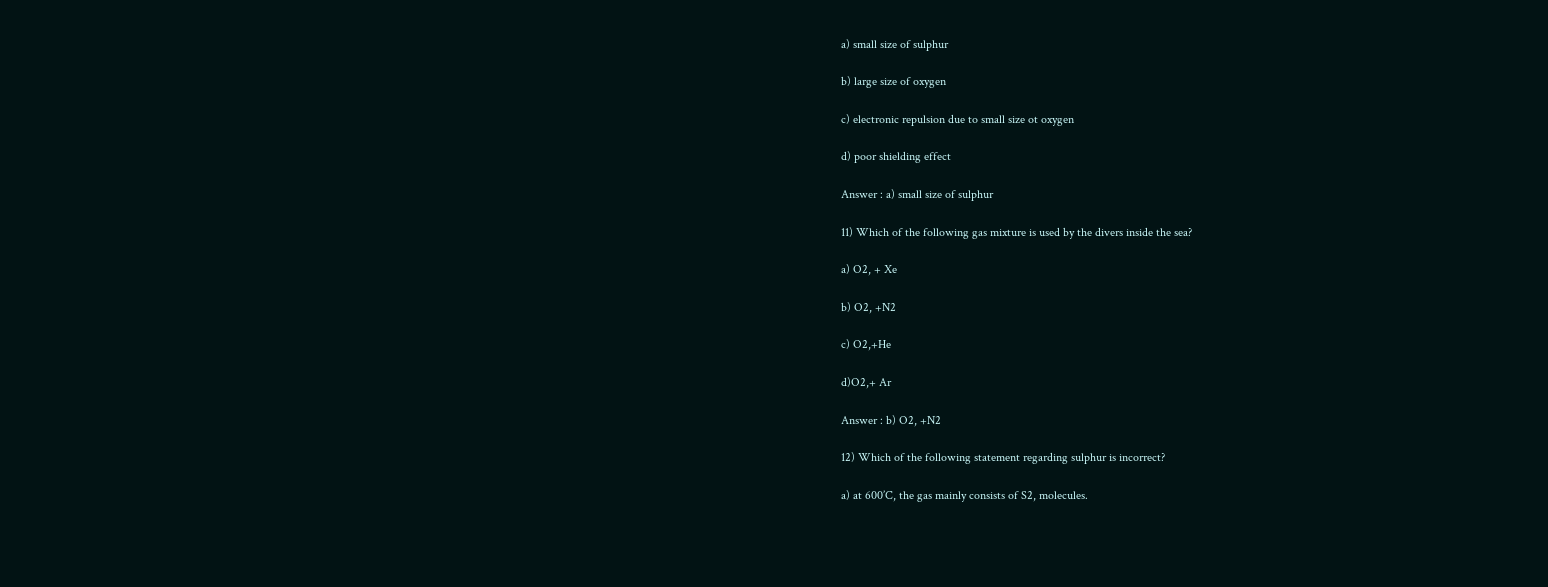a) small size of sulphur

b) large size of oxygen

c) electronic repulsion due to small size ot oxygen

d) poor shielding effect

Answer : a) small size of sulphur

11) Which of the following gas mixture is used by the divers inside the sea?

a) O2, + Xe

b) O2, +N2

c) O2,+He

d)O2,+ Ar

Answer : b) O2, +N2

12) Which of the following statement regarding sulphur is incorrect?

a) at 600’C, the gas mainly consists of S2, molecules.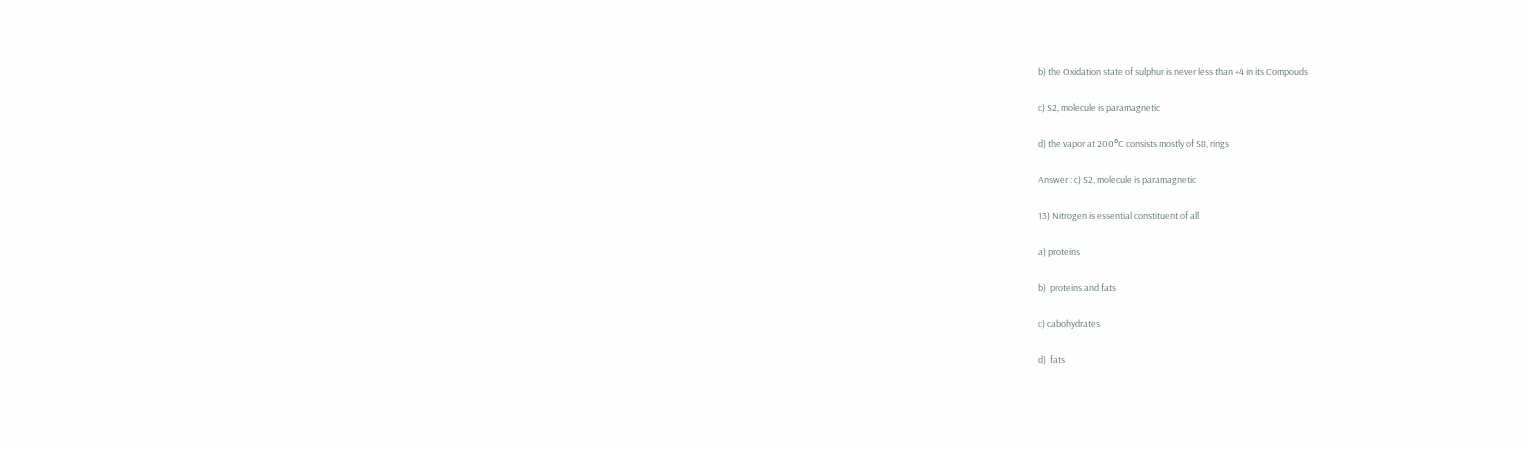b) the Oxidation state of sulphur is never less than +4 in its Compouds

c) S2, molecule is paramagnetic

d) the vapor at 200°C consists mostly of S8, rings

Answer : c) S2, molecule is paramagnetic

13) Nitrogen is essential constituent of all

a) proteins

b)  proteins and fats

c) cabohydrates

d)  fats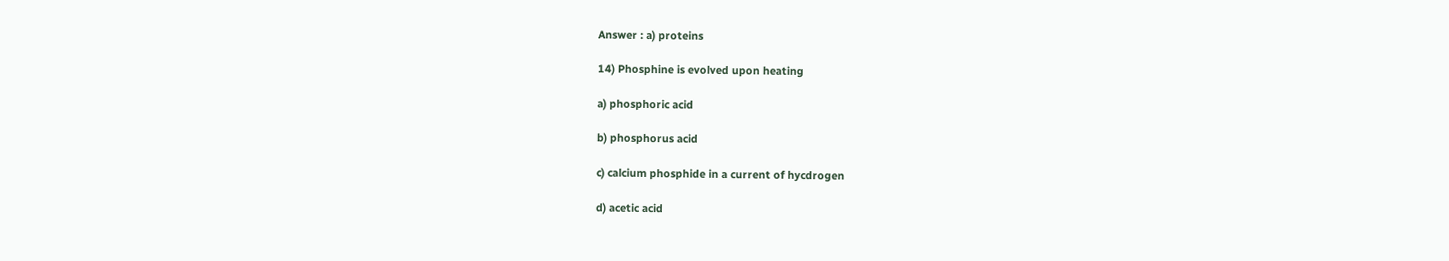Answer : a) proteins

14) Phosphine is evolved upon heating

a) phosphoric acid

b) phosphorus acid

c) calcium phosphide in a current of hycdrogen

d) acetic acid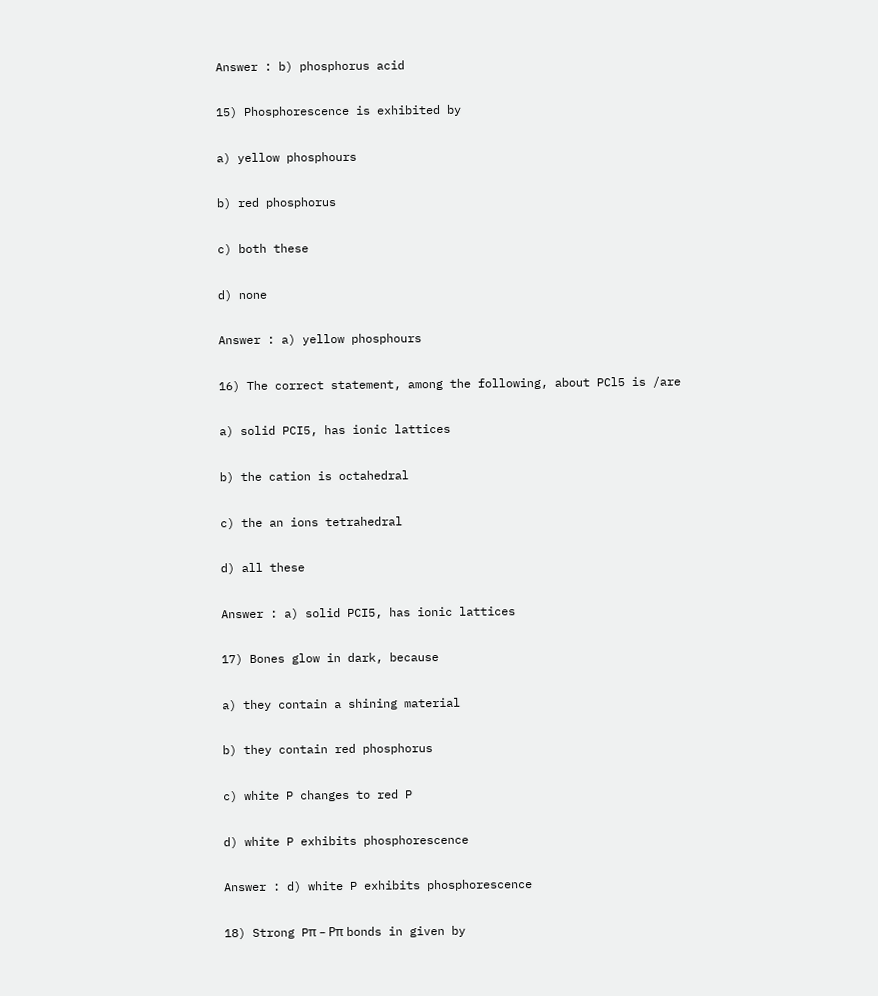Answer : b) phosphorus acid

15) Phosphorescence is exhibited by

a) yellow phosphours

b) red phosphorus

c) both these

d) none

Answer : a) yellow phosphours

16) The correct statement, among the following, about PCl5 is /are

a) solid PCI5, has ionic lattices

b) the cation is octahedral

c) the an ions tetrahedral

d) all these

Answer : a) solid PCI5, has ionic lattices

17) Bones glow in dark, because

a) they contain a shining material

b) they contain red phosphorus

c) white P changes to red P

d) white P exhibits phosphorescence

Answer : d) white P exhibits phosphorescence

18) Strong Pπ – Pπ bonds in given by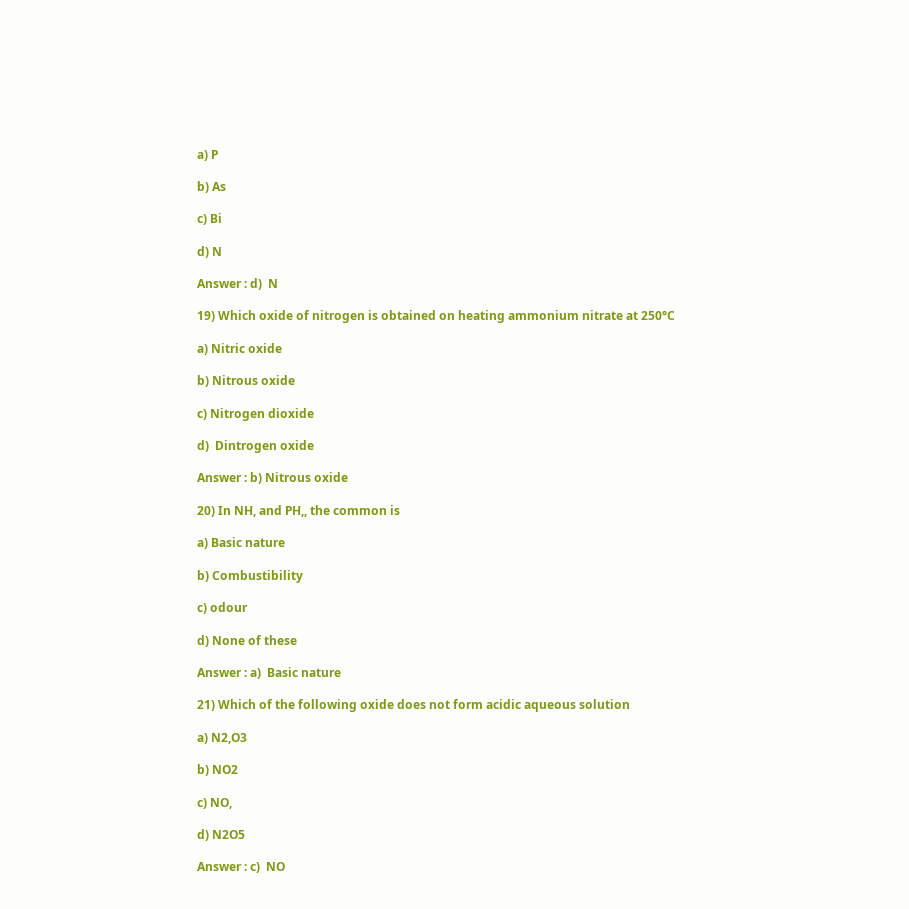a) P

b) As

c) Bi

d) N

Answer : d)  N

19) Which oxide of nitrogen is obtained on heating ammonium nitrate at 250°C

a) Nitric oxide

b) Nitrous oxide

c) Nitrogen dioxide

d)  Dintrogen oxide

Answer : b) Nitrous oxide

20) In NH, and PH,, the common is

a) Basic nature

b) Combustibility

c) odour

d) None of these

Answer : a)  Basic nature

21) Which of the following oxide does not form acidic aqueous solution

a) N2,O3

b) NO2

c) NO,

d) N2O5

Answer : c)  NO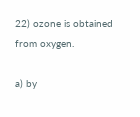22) ozone is obtained from oxygen.

a) by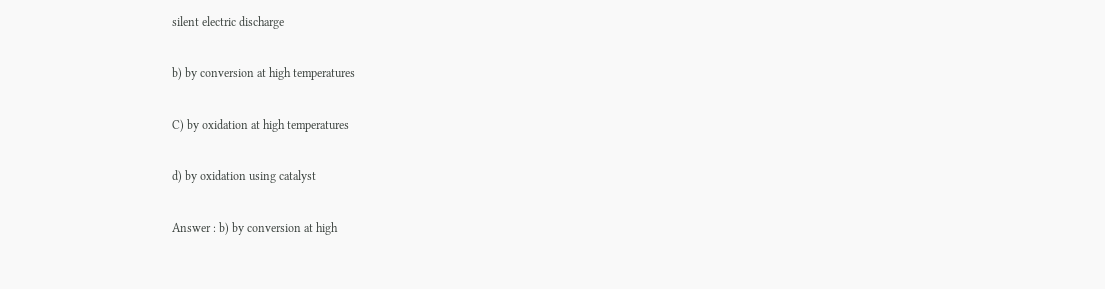silent electric discharge

b) by conversion at high temperatures

C) by oxidation at high temperatures

d) by oxidation using catalyst

Answer : b) by conversion at high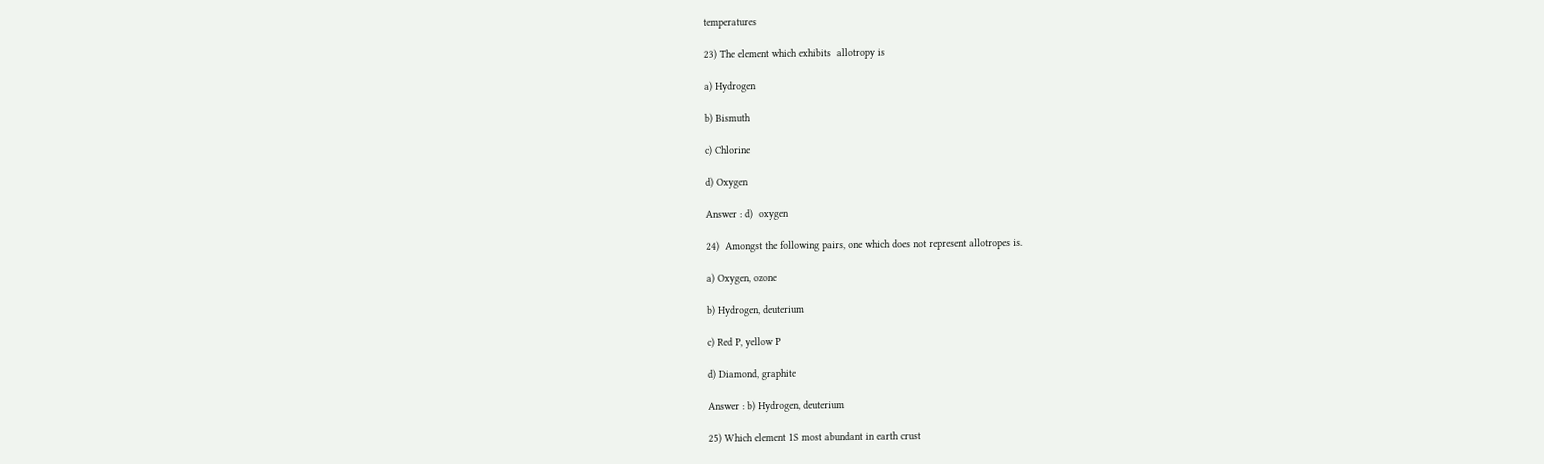temperatures

23) The element which exhibits  allotropy is

a) Hydrogen

b) Bismuth

c) Chlorine

d) Oxygen

Answer : d)  oxygen

24)  Amongst the following pairs, one which does not represent allotropes is.

a) Oxygen, ozone

b) Hydrogen, deuterium

c) Red P, yellow P

d) Diamond, graphite

Answer : b) Hydrogen, deuterium

25) Which element 1S most abundant in earth crust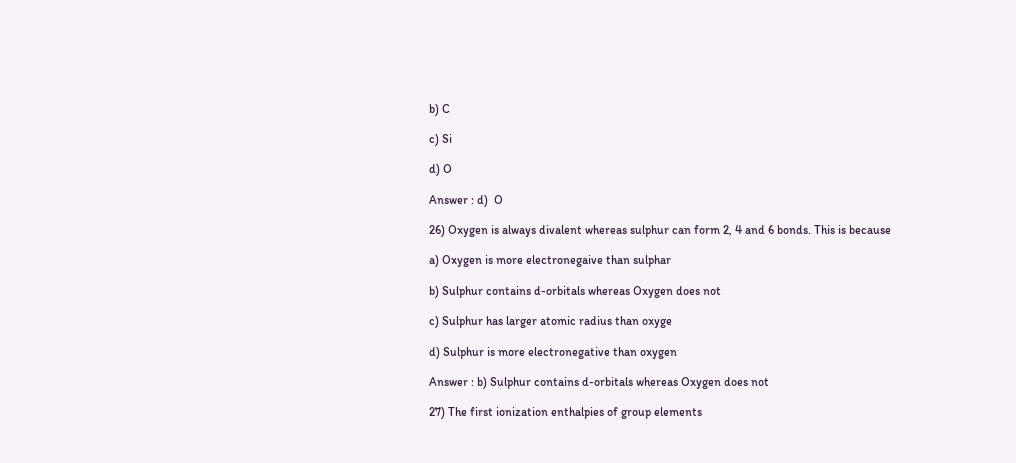b) C

c) Si

d) O

Answer : d)  O

26) Oxygen is always divalent whereas sulphur can form 2, 4 and 6 bonds. This is because

a) Oxygen is more electronegaive than sulphar

b) Sulphur contains d-orbitals whereas Oxygen does not

c) Sulphur has larger atomic radius than oxyge

d) Sulphur is more electronegative than oxygen

Answer : b) Sulphur contains d-orbitals whereas Oxygen does not

27) The first ionization enthalpies of group elements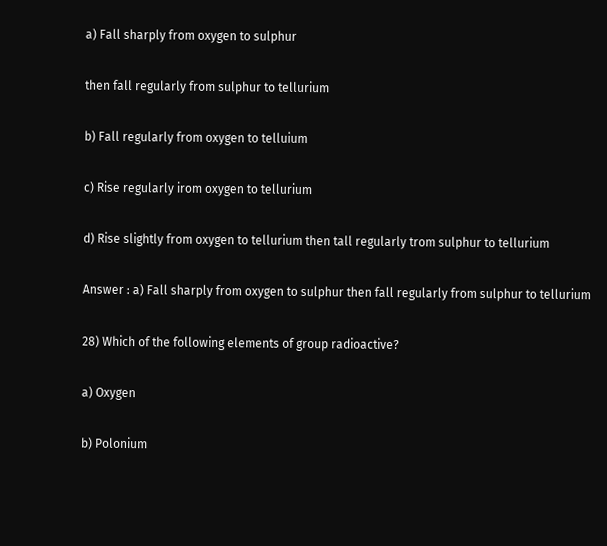a) Fall sharply from oxygen to sulphur

then fall regularly from sulphur to tellurium

b) Fall regularly from oxygen to telluium

c) Rise regularly irom oxygen to tellurium

d) Rise slightly from oxygen to tellurium then tall regularly trom sulphur to tellurium

Answer : a) Fall sharply from oxygen to sulphur then fall regularly from sulphur to tellurium

28) Which of the following elements of group radioactive?

a) Oxygen

b) Polonium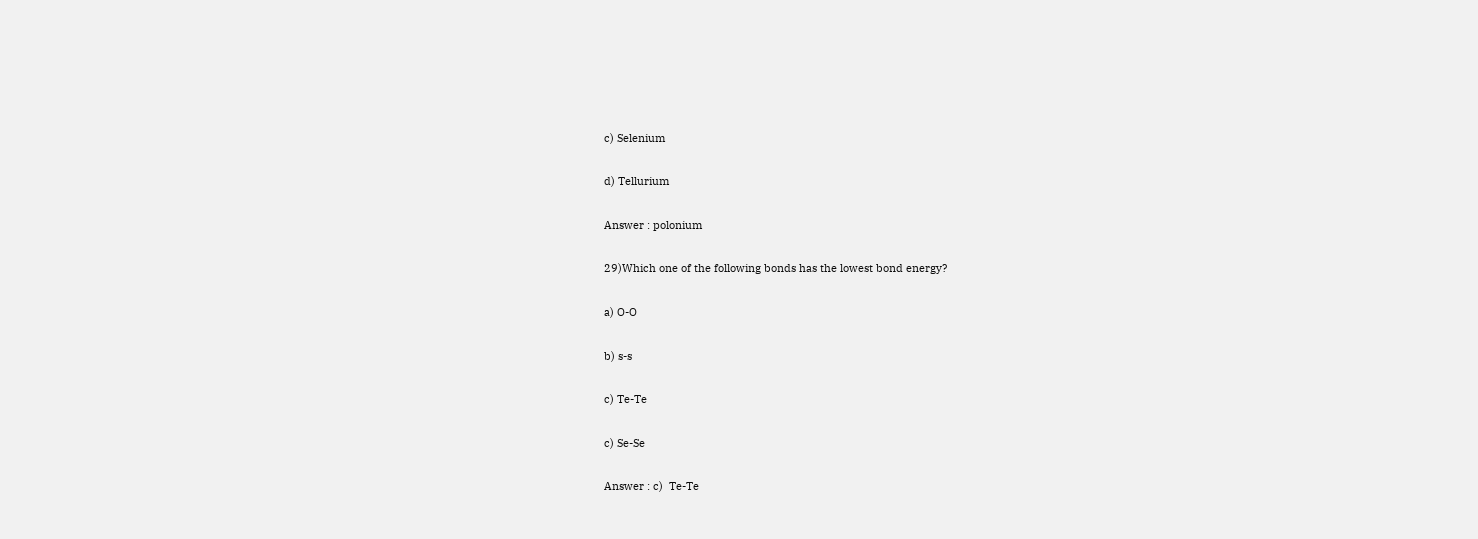c) Selenium

d) Tellurium

Answer : polonium

29)Which one of the following bonds has the lowest bond energy?

a) O-O

b) s-s

c) Te-Te

c) Se-Se

Answer : c)  Te-Te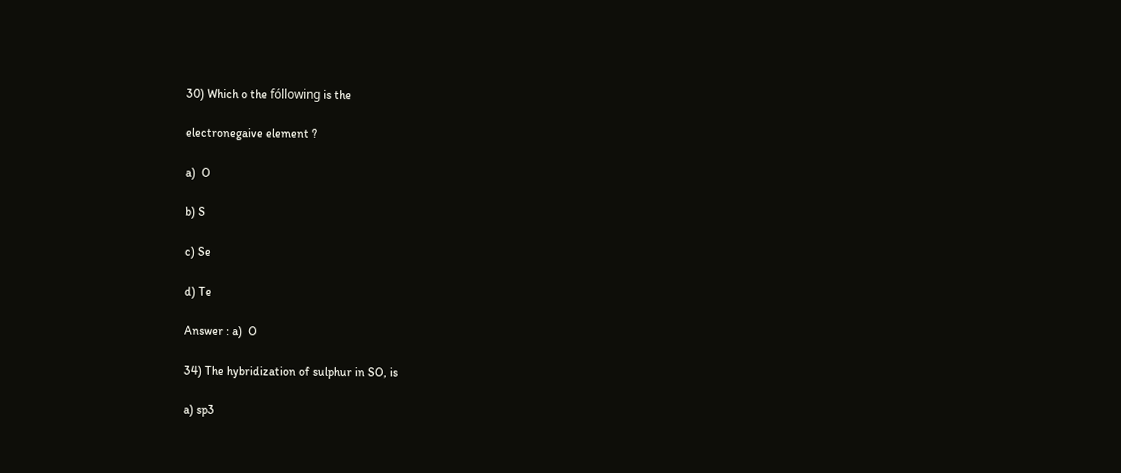30) Which o the fóllowing is the

electronegaive element ?

a)  O

b) S

c) Se

d) Te

Answer : a)  O

34) The hybridization of sulphur in SO, is

a) sp3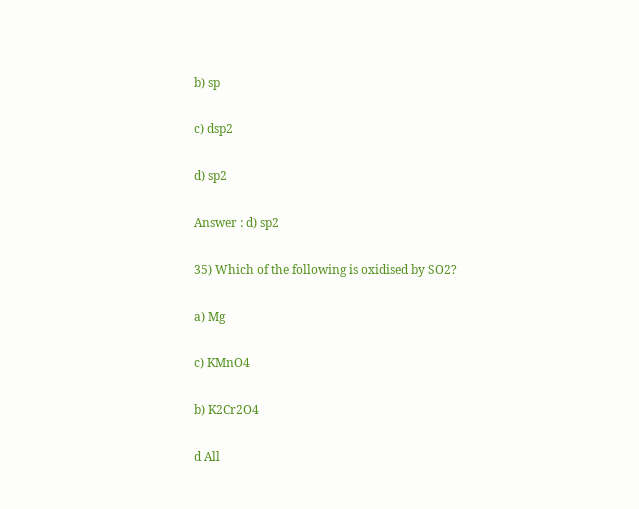b) sp

c) dsp2

d) sp2

Answer : d) sp2

35) Which of the following is oxidised by SO2?

a) Mg

c) KMnO4

b) K2Cr2O4

d All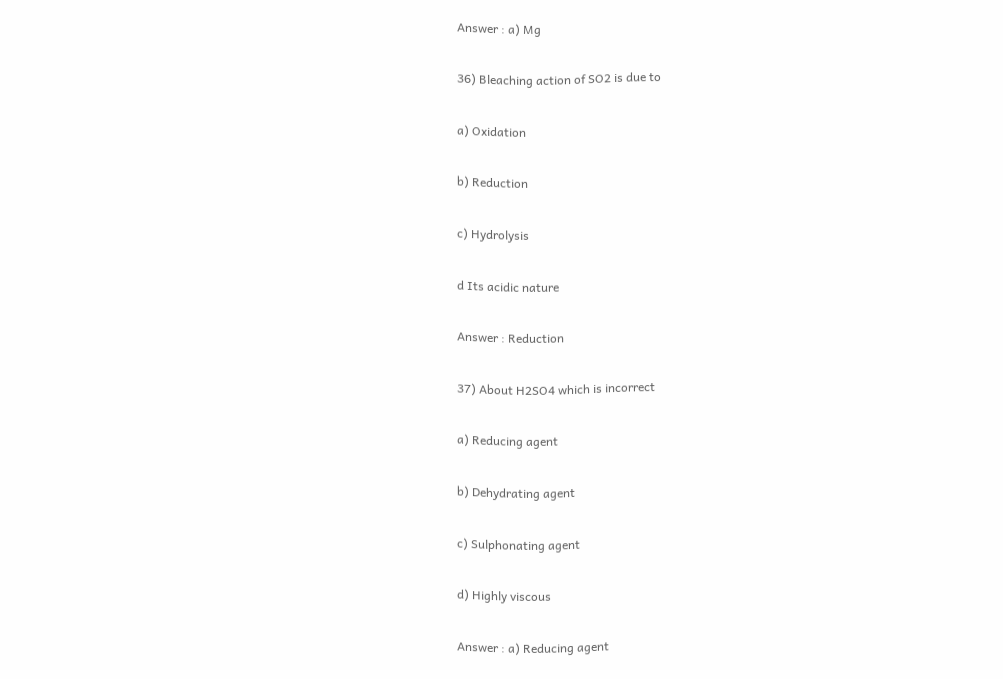Answer : a) Mg

36) Bleaching action of SO2 is due to

a) Oxidation

b) Reduction

c) Hydrolysis

d Its acidic nature

Answer : Reduction

37) About H2SO4 which is incorrect

a) Reducing agent

b) Dehydrating agent

c) Sulphonating agent

d) Highly viscous

Answer : a) Reducing agent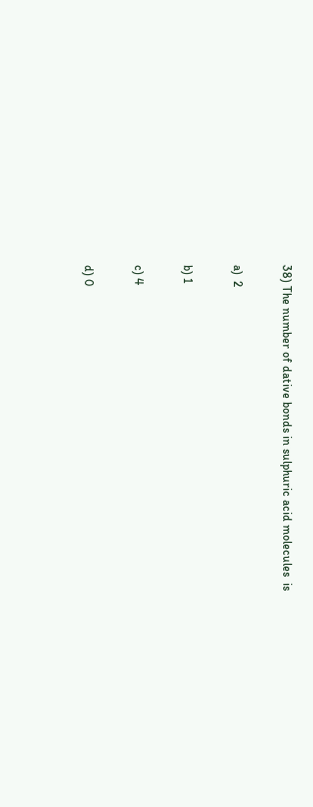38) The number of dative bonds in sulphuric acid molecules  is

a)  2

b) 1

c) 4

d) 0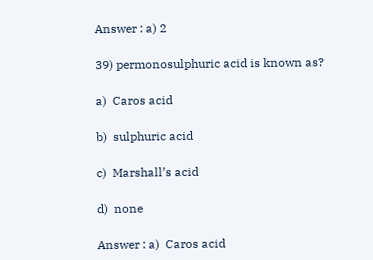Answer : a) 2

39) permonosulphuric acid is known as?

a)  Caros acid

b)  sulphuric acid

c)  Marshall’s acid

d)  none

Answer : a)  Caros acid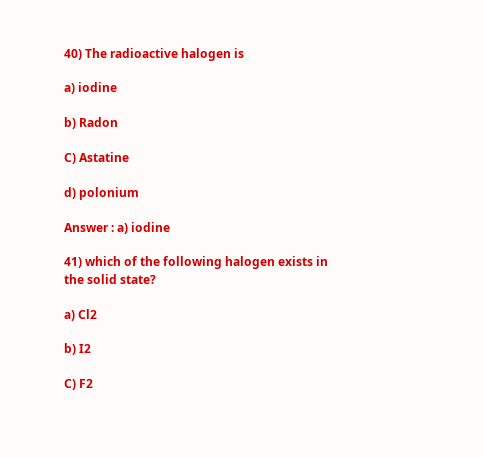40) The radioactive halogen is

a) iodine

b) Radon

C) Astatine

d) polonium

Answer : a) iodine

41) which of the following halogen exists in the solid state?

a) Cl2

b) I2

C) F2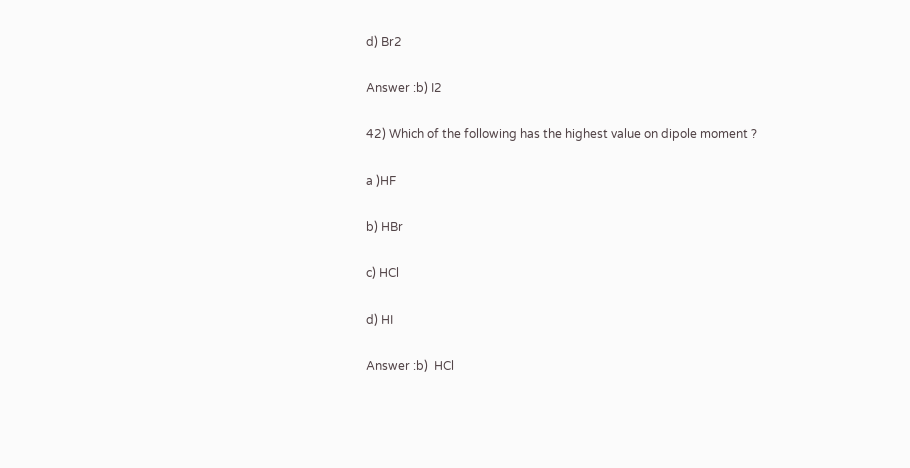d) Br2

Answer :b) I2

42) Which of the following has the highest value on dipole moment ?

a )HF

b) HBr

c) HCl

d) HI

Answer :b)  HCl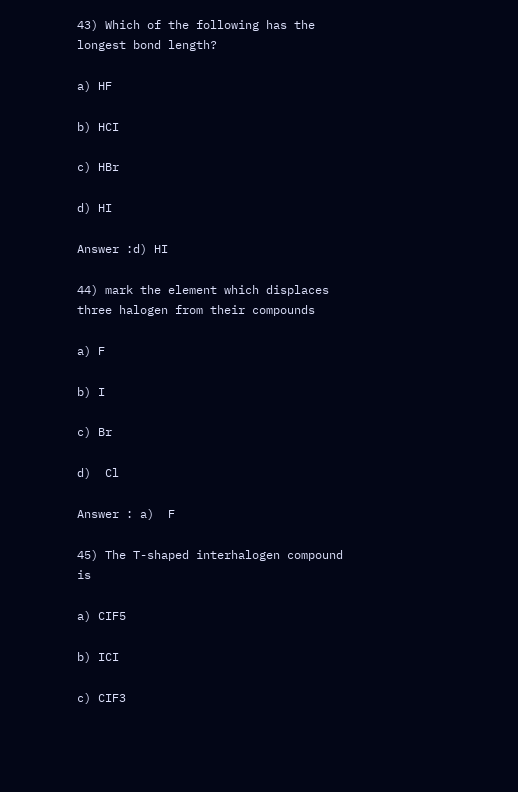43) Which of the following has the longest bond length?

a) HF

b) HCI

c) HBr

d) HI

Answer :d) HI

44) mark the element which displaces three halogen from their compounds

a) F

b) I

c) Br

d)  Cl

Answer : a)  F

45) The T-shaped interhalogen compound is

a) CIF5

b) ICI

c) CIF3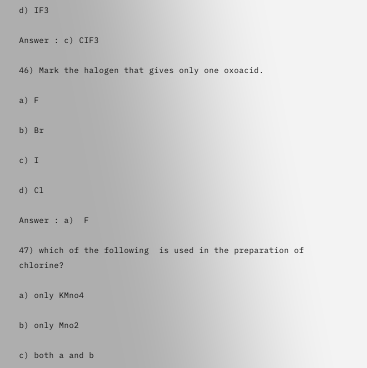d) IF3

Answer : c) CIF3

46) Mark the halogen that gives only one oxoacid.

a) F

b) Br

c) I

d) Cl

Answer : a)  F

47) which of the following  is used in the preparation of chlorine?

a) only KMno4

b) only Mno2

c) both a and b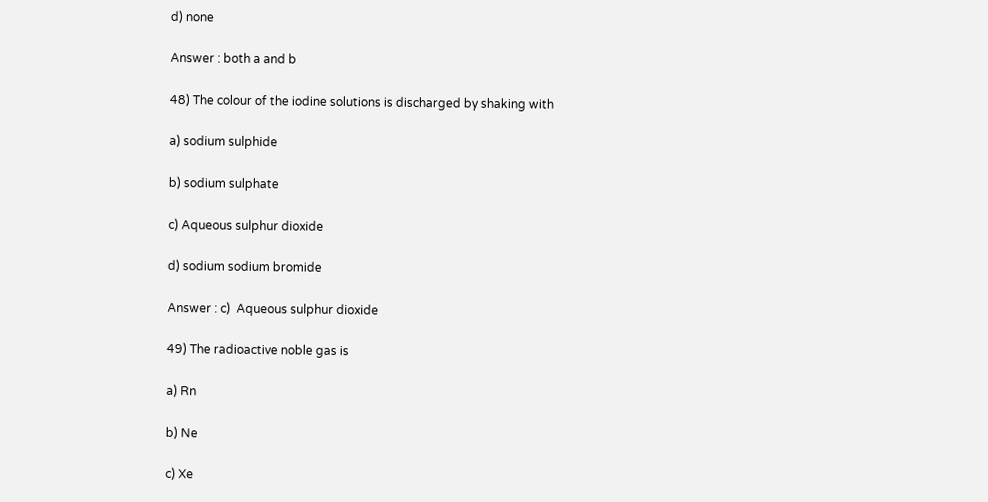d) none

Answer : both a and b

48) The colour of the iodine solutions is discharged by shaking with

a) sodium sulphide

b) sodium sulphate

c) Aqueous sulphur dioxide

d) sodium sodium bromide

Answer : c)  Aqueous sulphur dioxide

49) The radioactive noble gas is

a) Rn

b) Ne

c) Xe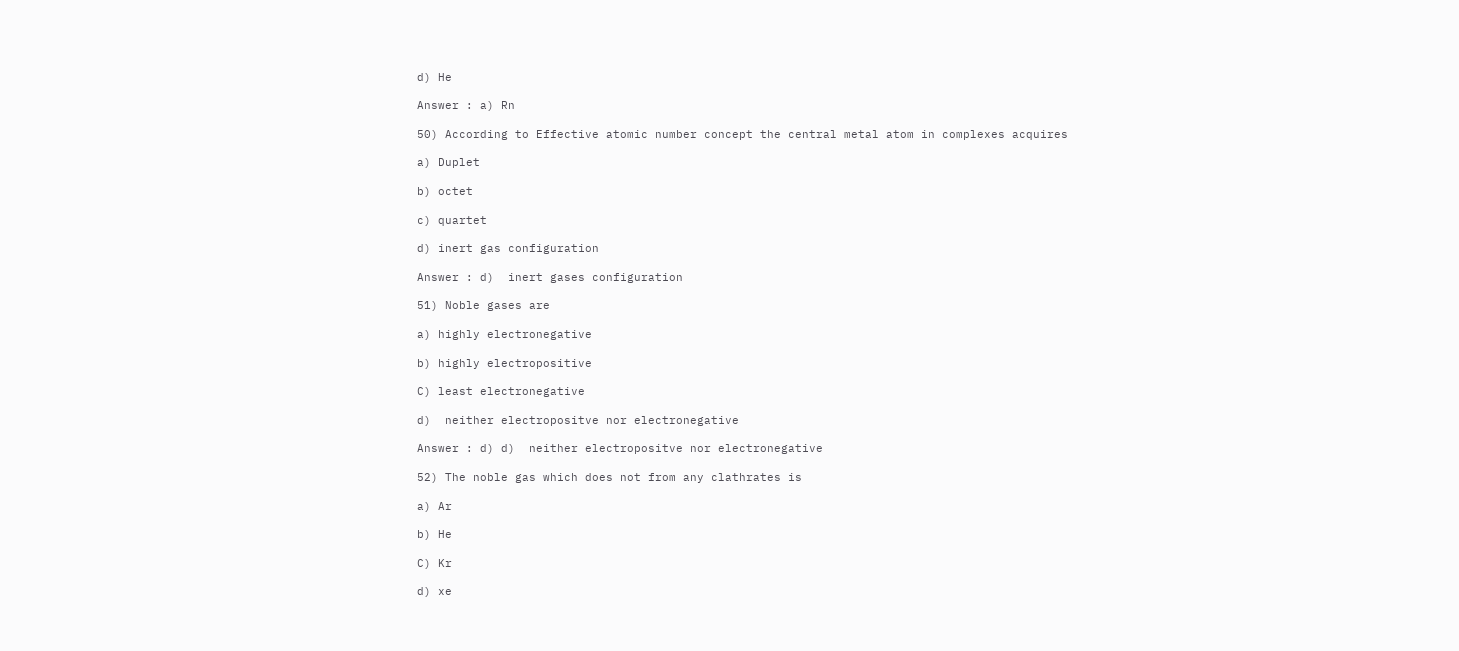d) He

Answer : a) Rn

50) According to Effective atomic number concept the central metal atom in complexes acquires

a) Duplet

b) octet

c) quartet

d) inert gas configuration

Answer : d)  inert gases configuration

51) Noble gases are

a) highly electronegative

b) highly electropositive

C) least electronegative

d)  neither electropositve nor electronegative

Answer : d) d)  neither electropositve nor electronegative

52) The noble gas which does not from any clathrates is

a) Ar

b) He

C) Kr

d) xe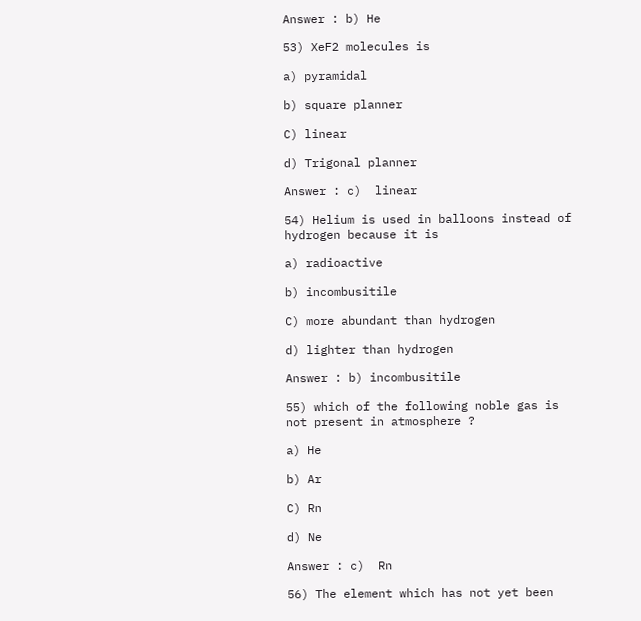Answer : b) He

53) XeF2 molecules is

a) pyramidal

b) square planner

C) linear

d) Trigonal planner

Answer : c)  linear

54) Helium is used in balloons instead of hydrogen because it is

a) radioactive

b) incombusitile

C) more abundant than hydrogen

d) lighter than hydrogen

Answer : b) incombusitile

55) which of the following noble gas is not present in atmosphere ?

a) He

b) Ar

C) Rn

d) Ne

Answer : c)  Rn

56) The element which has not yet been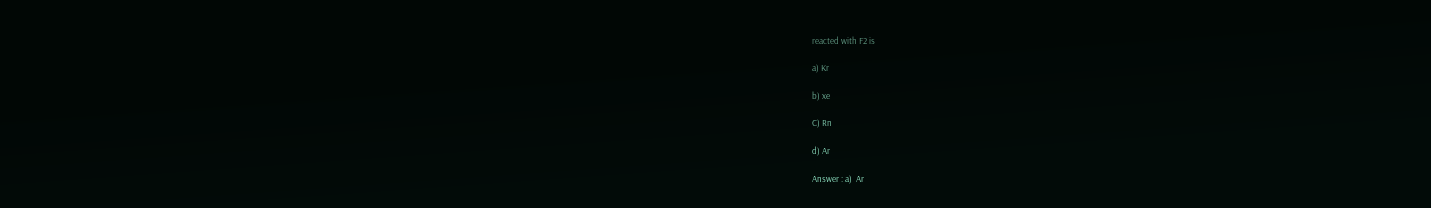reacted with F2 is

a) Kr

b) xe

C) Rn

d) Ar

Answer : a)  Ar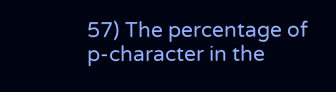57) The percentage of p-character in the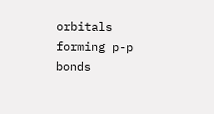orbitals forming p-p bonds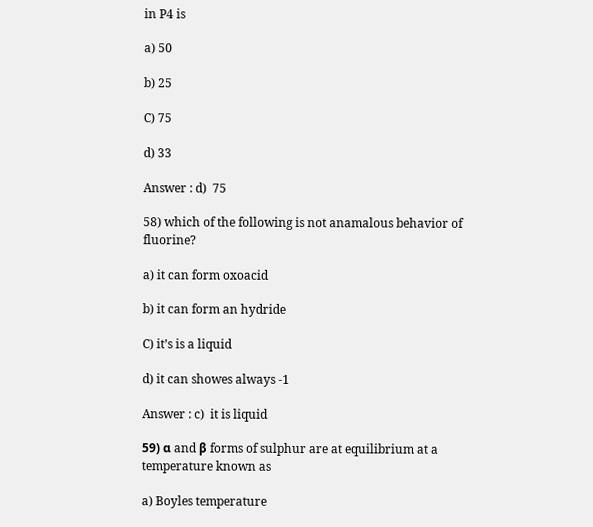in P4 is

a) 50

b) 25

C) 75

d) 33

Answer : d)  75

58) which of the following is not anamalous behavior of fluorine?

a) it can form oxoacid

b) it can form an hydride

C) it’s is a liquid

d) it can showes always -1

Answer : c)  it is liquid

59) α and β forms of sulphur are at equilibrium at a temperature known as

a) Boyles temperature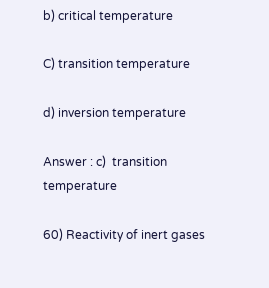b) critical temperature

C) transition temperature

d) inversion temperature

Answer : c)  transition temperature

60) Reactivity of inert gases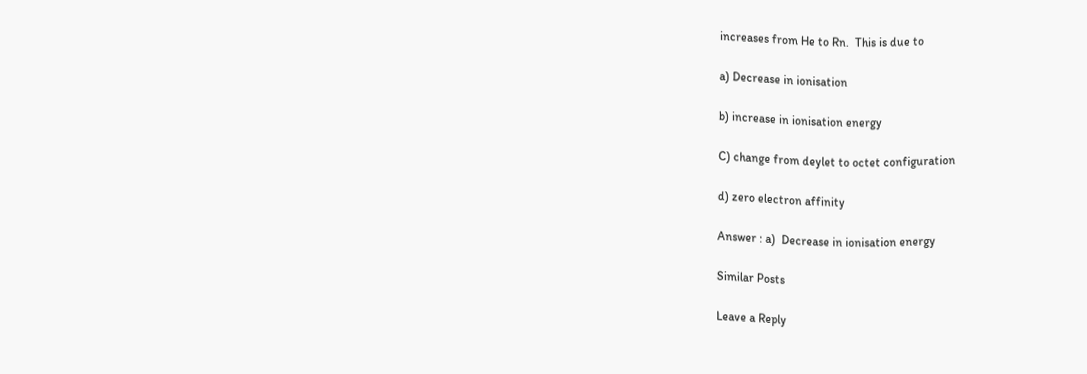increases from He to Rn.  This is due to

a) Decrease in ionisation

b) increase in ionisation energy

C) change from deylet to octet configuration

d) zero electron affinity

Answer : a)  Decrease in ionisation energy

Similar Posts

Leave a Reply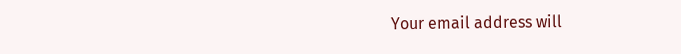Your email address will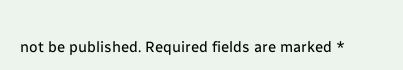not be published. Required fields are marked *